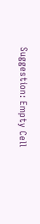Suggestion: Empty Cell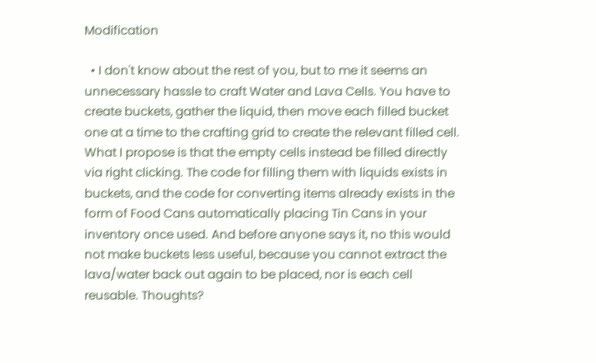Modification

  • I don't know about the rest of you, but to me it seems an unnecessary hassle to craft Water and Lava Cells. You have to create buckets, gather the liquid, then move each filled bucket one at a time to the crafting grid to create the relevant filled cell. What I propose is that the empty cells instead be filled directly via right clicking. The code for filling them with liquids exists in buckets, and the code for converting items already exists in the form of Food Cans automatically placing Tin Cans in your inventory once used. And before anyone says it, no this would not make buckets less useful, because you cannot extract the lava/water back out again to be placed, nor is each cell reusable. Thoughts?